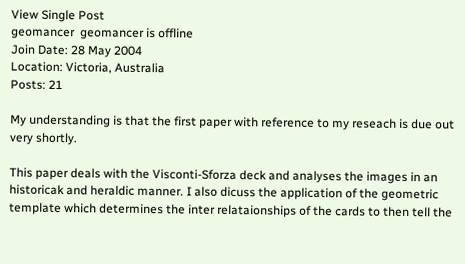View Single Post
geomancer  geomancer is offline
Join Date: 28 May 2004
Location: Victoria, Australia
Posts: 21

My understanding is that the first paper with reference to my reseach is due out very shortly.

This paper deals with the Visconti-Sforza deck and analyses the images in an historicak and heraldic manner. I also dicuss the application of the geometric template which determines the inter relataionships of the cards to then tell the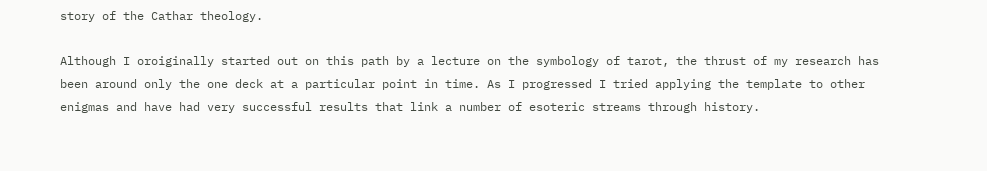story of the Cathar theology.

Although I oroiginally started out on this path by a lecture on the symbology of tarot, the thrust of my research has been around only the one deck at a particular point in time. As I progressed I tried applying the template to other enigmas and have had very successful results that link a number of esoteric streams through history.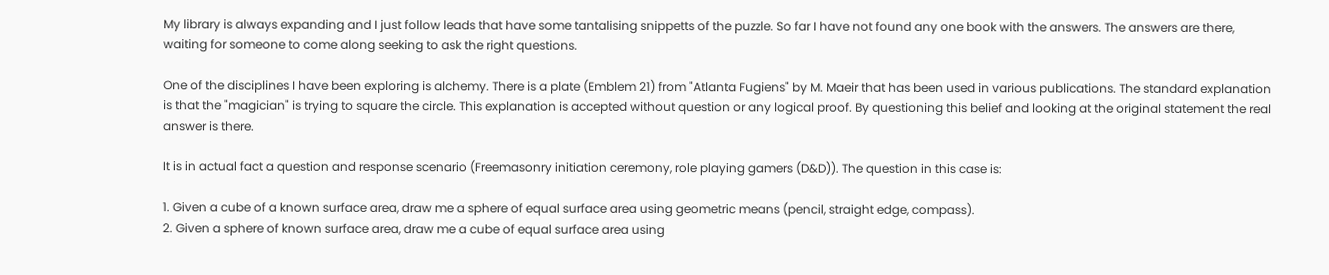My library is always expanding and I just follow leads that have some tantalising snippetts of the puzzle. So far I have not found any one book with the answers. The answers are there, waiting for someone to come along seeking to ask the right questions.

One of the disciplines I have been exploring is alchemy. There is a plate (Emblem 21) from "Atlanta Fugiens" by M. Maeir that has been used in various publications. The standard explanation is that the "magician" is trying to square the circle. This explanation is accepted without question or any logical proof. By questioning this belief and looking at the original statement the real answer is there.

It is in actual fact a question and response scenario (Freemasonry initiation ceremony, role playing gamers (D&D)). The question in this case is:

1. Given a cube of a known surface area, draw me a sphere of equal surface area using geometric means (pencil, straight edge, compass).
2. Given a sphere of known surface area, draw me a cube of equal surface area using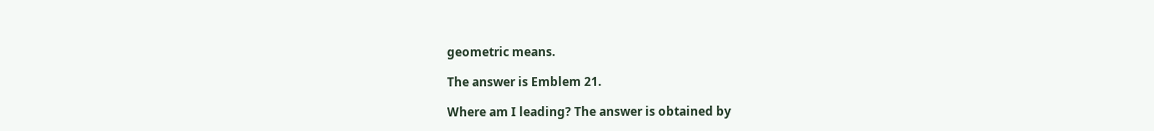geometric means.

The answer is Emblem 21.

Where am I leading? The answer is obtained by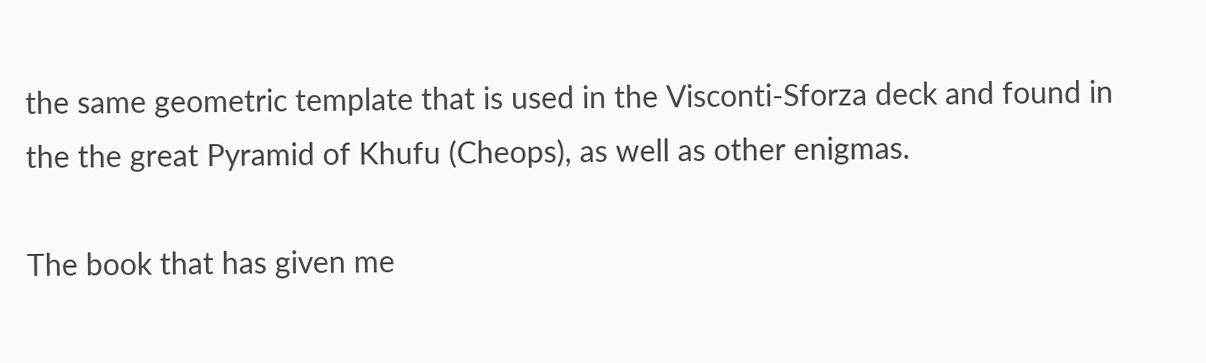the same geometric template that is used in the Visconti-Sforza deck and found in the the great Pyramid of Khufu (Cheops), as well as other enigmas.

The book that has given me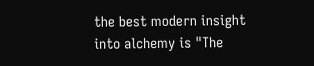the best modern insight into alchemy is "The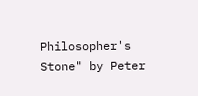Philosopher's Stone" by Peter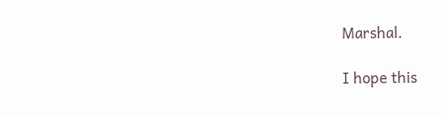Marshal.

I hope this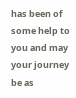has been of some help to you and may your journey be as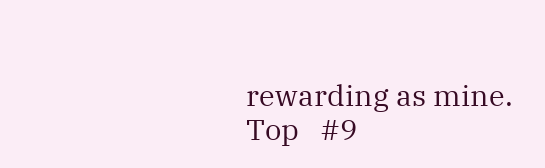rewarding as mine.
Top   #9